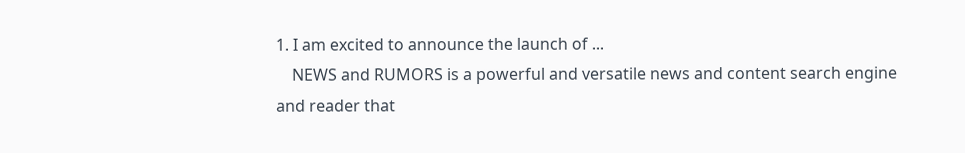1. I am excited to announce the launch of ...
    NEWS and RUMORS is a powerful and versatile news and content search engine and reader that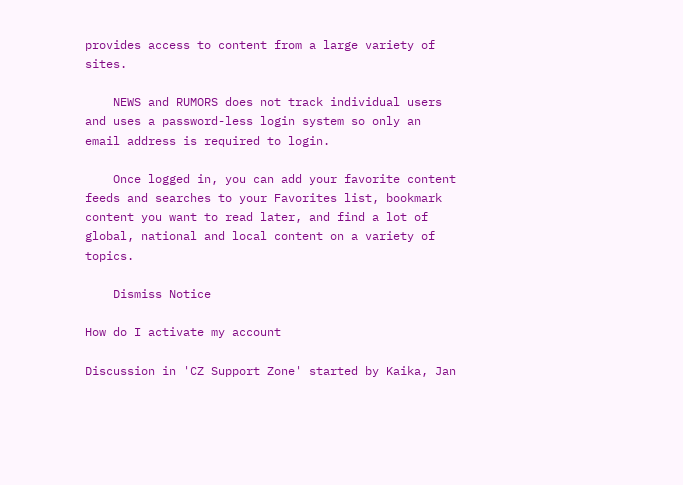provides access to content from a large variety of sites.

    NEWS and RUMORS does not track individual users and uses a password-less login system so only an email address is required to login.

    Once logged in, you can add your favorite content feeds and searches to your Favorites list, bookmark content you want to read later, and find a lot of global, national and local content on a variety of topics.

    Dismiss Notice

How do I activate my account

Discussion in 'CZ Support Zone' started by Kaika, Jan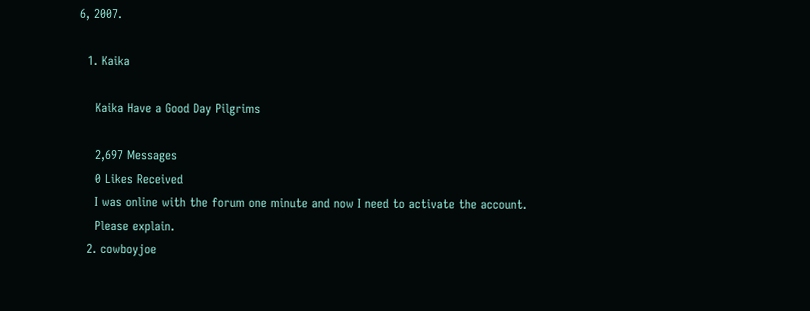6, 2007.

  1. Kaika

    Kaika Have a Good Day Pilgrims

    2,697 Messages
    0 Likes Received
    I was online with the forum one minute and now I need to activate the account.
    Please explain.
  2. cowboyjoe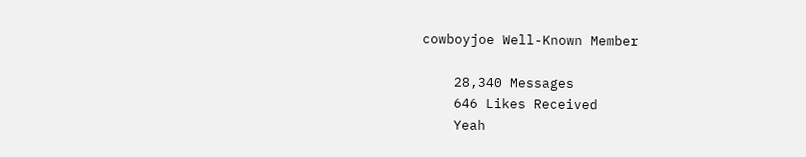cowboyjoe Well-Known Member

    28,340 Messages
    646 Likes Received
    Yeah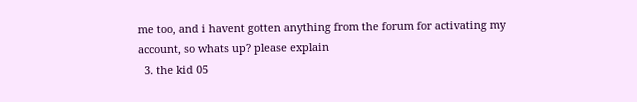me too, and i havent gotten anything from the forum for activating my account, so whats up? please explain
  3. the kid 05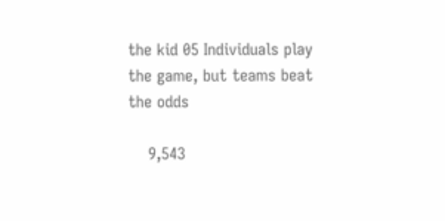the kid 05 Individuals play the game, but teams beat the odds

    9,543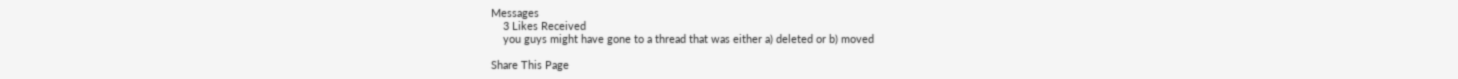Messages
    3 Likes Received
    you guys might have gone to a thread that was either a) deleted or b) moved

Share This Page